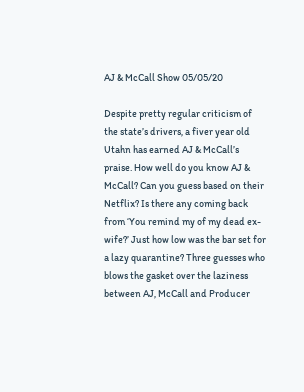AJ & McCall Show 05/05/20

Despite pretty regular criticism of the state’s drivers, a fiver year old Utahn has earned AJ & McCall’s praise. How well do you know AJ & McCall? Can you guess based on their Netflix? Is there any coming back from ‘You remind my of my dead ex-wife?’ Just how low was the bar set for a lazy quarantine? Three guesses who blows the gasket over the laziness between AJ, McCall and Producer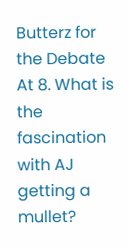Butterz for the Debate At 8. What is the fascination with AJ getting a mullet?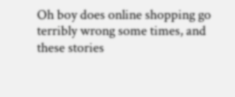Oh boy does online shopping go terribly wrong some times, and these stories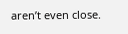aren’t even close.